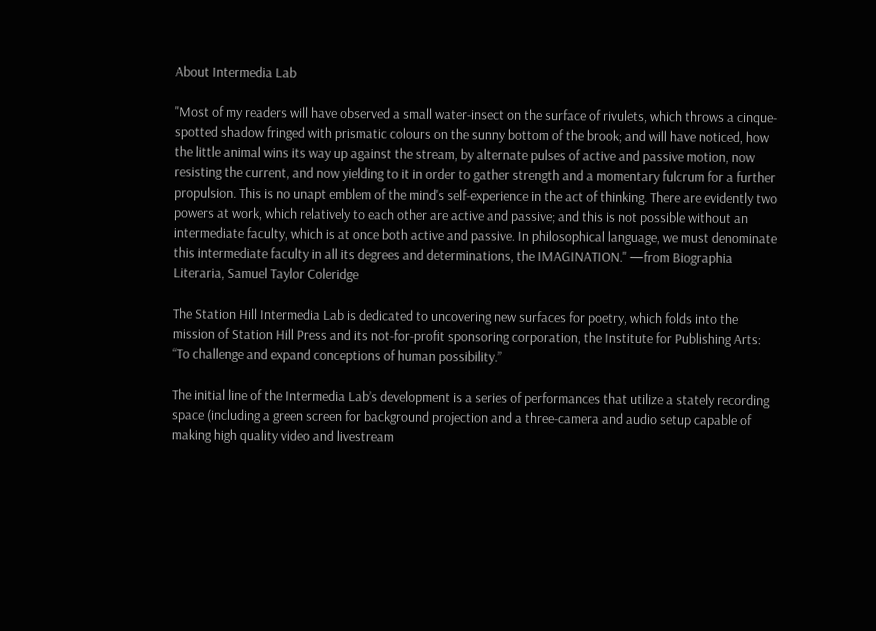About Intermedia Lab

"Most of my readers will have observed a small water-insect on the surface of rivulets, which throws a cinque-spotted shadow fringed with prismatic colours on the sunny bottom of the brook; and will have noticed, how the little animal wins its way up against the stream, by alternate pulses of active and passive motion, now resisting the current, and now yielding to it in order to gather strength and a momentary fulcrum for a further propulsion. This is no unapt emblem of the mind's self-experience in the act of thinking. There are evidently two powers at work, which relatively to each other are active and passive; and this is not possible without an intermediate faculty, which is at once both active and passive. In philosophical language, we must denominate this intermediate faculty in all its degrees and determinations, the IMAGINATION." —from Biographia Literaria, Samuel Taylor Coleridge

The Station Hill Intermedia Lab is dedicated to uncovering new surfaces for poetry, which folds into the mission of Station Hill Press and its not-for-profit sponsoring corporation, the Institute for Publishing Arts: “To challenge and expand conceptions of human possibility.”

The initial line of the Intermedia Lab’s development is a series of performances that utilize a stately recording space (including a green screen for background projection and a three-camera and audio setup capable of making high quality video and livestream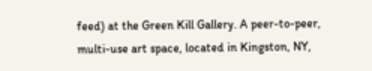feed) at the Green Kill Gallery. A peer-to-peer, multi-use art space, located in Kingston, NY,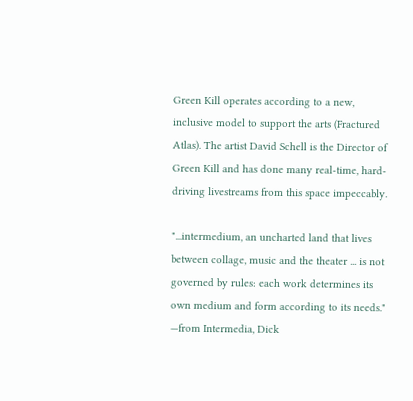Green Kill operates according to a new, inclusive model to support the arts (Fractured Atlas). The artist David Schell is the Director of Green Kill and has done many real-time, hard-driving livestreams from this space impeccably.

"...intermedium, an uncharted land that lives between collage, music and the theater ... is not governed by rules: each work determines its own medium and form according to its needs." —from Intermedia, Dick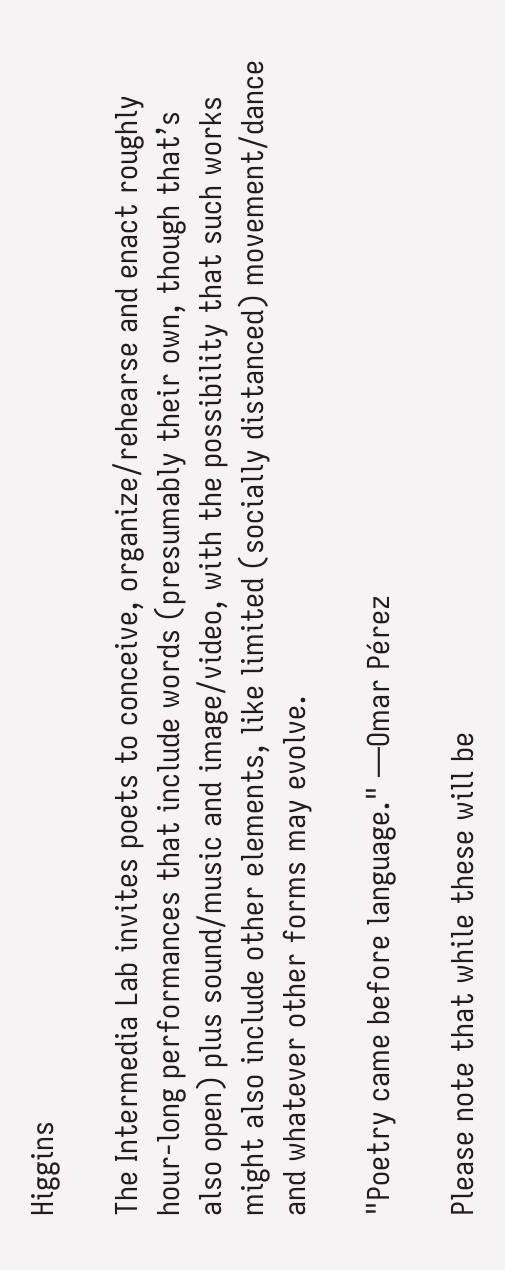Higgins

The Intermedia Lab invites poets to conceive, organize/rehearse and enact roughly hour-long performances that include words (presumably their own, though that’s also open) plus sound/music and image/video, with the possibility that such works might also include other elements, like limited (socially distanced) movement/dance and whatever other forms may evolve.

"Poetry came before language." —Omar Pérez

Please note that while these will be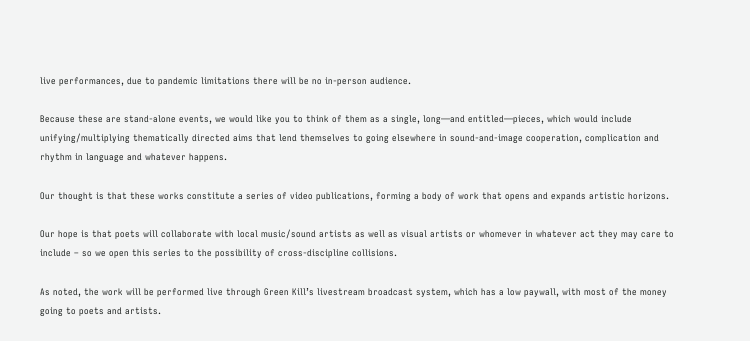live performances, due to pandemic limitations there will be no in-person audience.

Because these are stand-alone events, we would like you to think of them as a single, long—and entitled—pieces, which would include unifying/multiplying thematically directed aims that lend themselves to going elsewhere in sound-and-image cooperation, complication and rhythm in language and whatever happens.

Our thought is that these works constitute a series of video publications, forming a body of work that opens and expands artistic horizons.

Our hope is that poets will collaborate with local music/sound artists as well as visual artists or whomever in whatever act they may care to include – so we open this series to the possibility of cross-discipline collisions.

As noted, the work will be performed live through Green Kill’s livestream broadcast system, which has a low paywall, with most of the money going to poets and artists.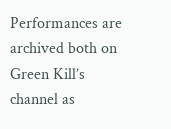Performances are archived both on Green Kill’s channel as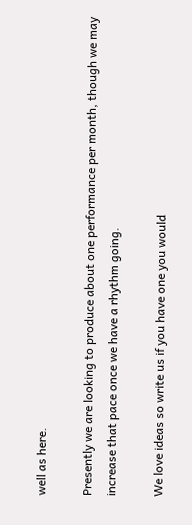well as here.

Presently we are looking to produce about one performance per month, though we may increase that pace once we have a rhythm going.

We love ideas so write us if you have one you would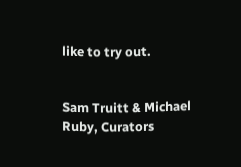like to try out.


Sam Truitt & Michael Ruby, Curators